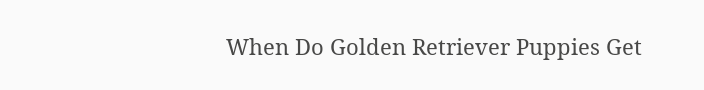When Do Golden Retriever Puppies Get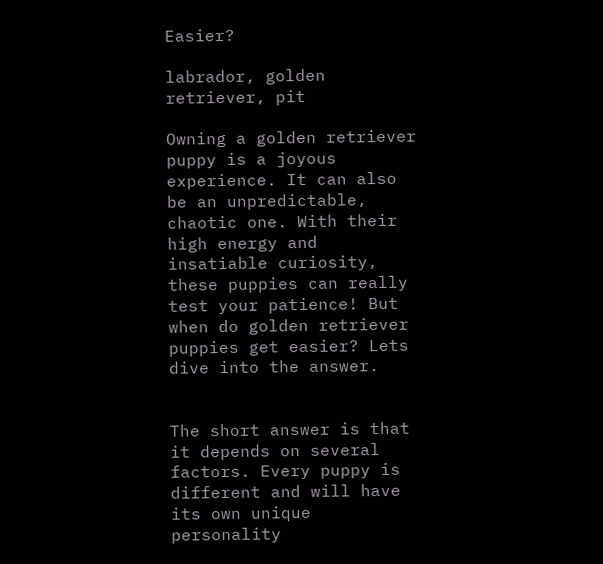Easier?

labrador, golden retriever, pit

Owning a golden retriever puppy is a joyous experience. It can also be an unpredictable, chaotic one. With their high energy and insatiable curiosity, these puppies can really test your patience! But when do golden retriever puppies get easier? Lets dive into the answer.


The short answer is that it depends on several factors. Every puppy is different and will have its own unique personality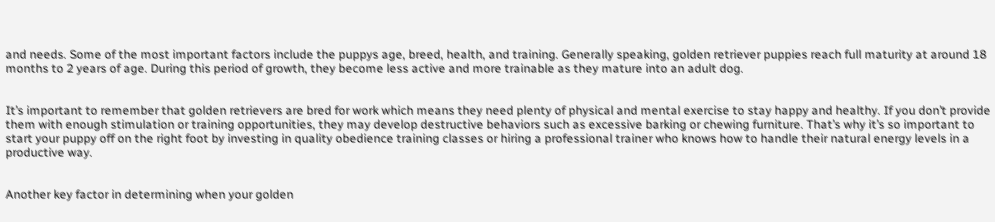and needs. Some of the most important factors include the puppys age, breed, health, and training. Generally speaking, golden retriever puppies reach full maturity at around 18 months to 2 years of age. During this period of growth, they become less active and more trainable as they mature into an adult dog.


It’s important to remember that golden retrievers are bred for work which means they need plenty of physical and mental exercise to stay happy and healthy. If you don’t provide them with enough stimulation or training opportunities, they may develop destructive behaviors such as excessive barking or chewing furniture. That’s why it’s so important to start your puppy off on the right foot by investing in quality obedience training classes or hiring a professional trainer who knows how to handle their natural energy levels in a productive way.


Another key factor in determining when your golden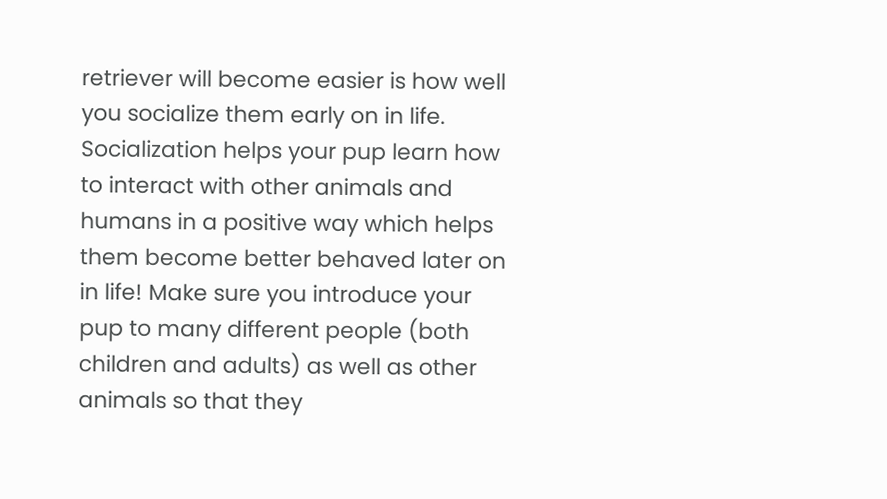retriever will become easier is how well you socialize them early on in life. Socialization helps your pup learn how to interact with other animals and humans in a positive way which helps them become better behaved later on in life! Make sure you introduce your pup to many different people (both children and adults) as well as other animals so that they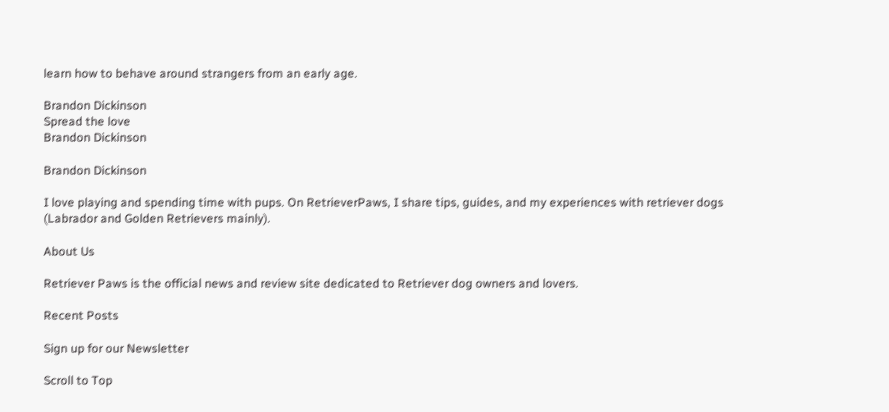learn how to behave around strangers from an early age.

Brandon Dickinson
Spread the love
Brandon Dickinson

Brandon Dickinson

I love playing and spending time with pups. On RetrieverPaws, I share tips, guides, and my experiences with retriever dogs (Labrador and Golden Retrievers mainly).

About Us

Retriever Paws is the official news and review site dedicated to Retriever dog owners and lovers.

Recent Posts

Sign up for our Newsletter

Scroll to Top